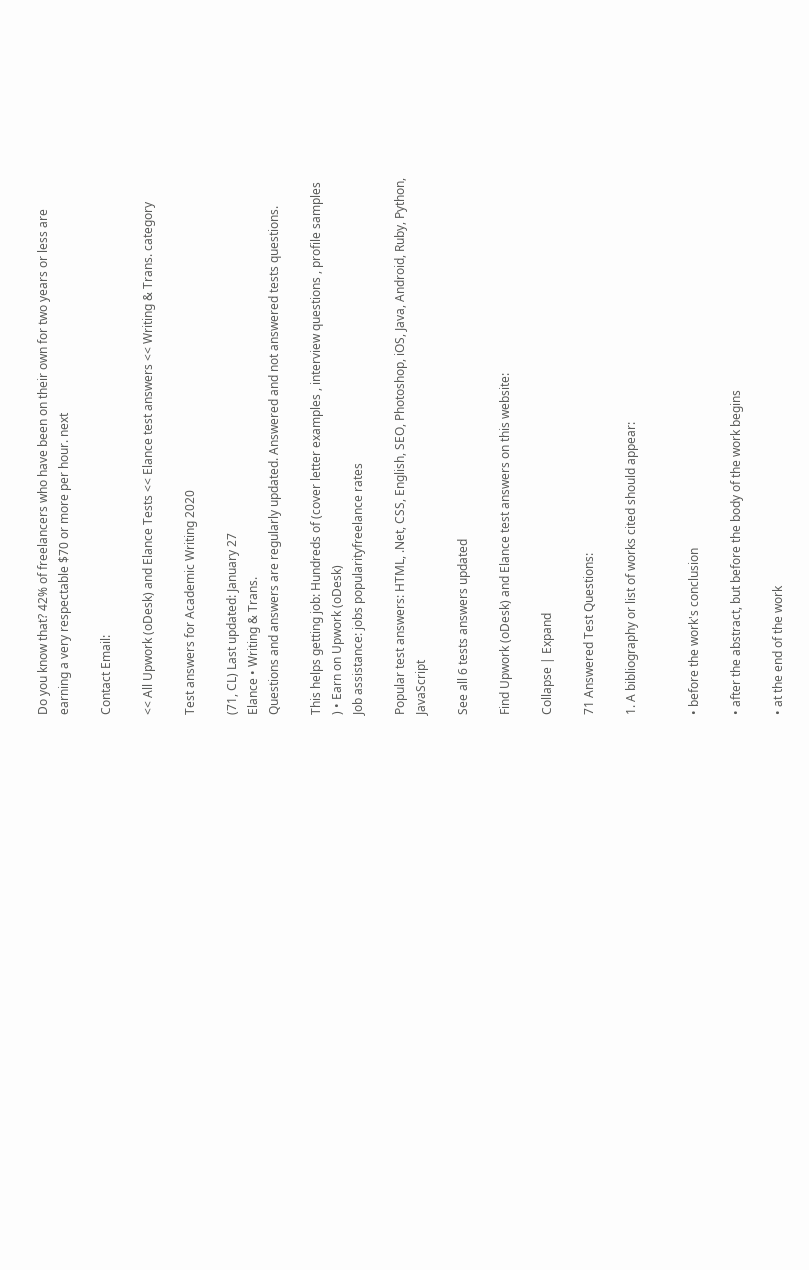Do you know that? 42% of freelancers who have been on their own for two years or less are earning a very respectable $70 or more per hour. next

Contact Email:

<< All Upwork (oDesk) and Elance Tests << Elance test answers << Writing & Trans. category

Test answers for Academic Writing 2020

(71, CL) Last updated: January 27
Elance • Writing & Trans.
Questions and answers are regularly updated. Answered and not answered tests questions.

This helps getting job: Hundreds of (cover letter examples , interview questions , profile samples ) • Earn on Upwork (oDesk)
Job assistance: jobs popularityfreelance rates

Popular test answers: HTML, .Net, CSS, English, SEO, Photoshop, iOS, Java, Android, Ruby, Python, JavaScript

See all 6 tests answers updated

Find Upwork (oDesk) and Elance test answers on this website:

Collapse | Expand

71 Answered Test Questions:

1. A bibliography or list of works cited should appear:


• before the work's conclusion

• after the abstract, but before the body of the work begins

• at the end of the work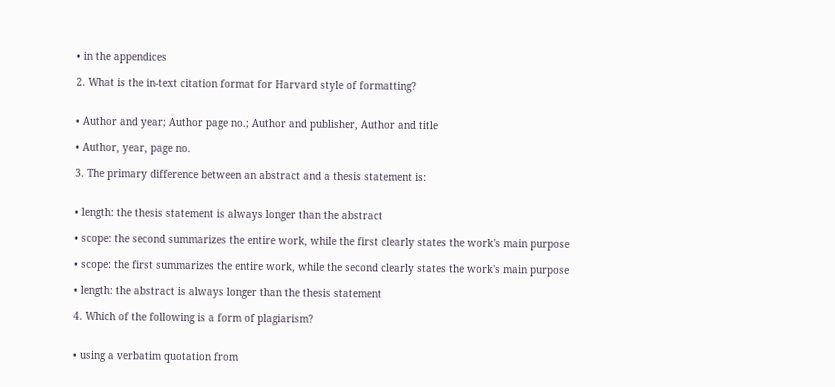• in the appendices

2. What is the in-text citation format for Harvard style of formatting?


• Author and year; Author page no.; Author and publisher, Author and title

• Author, year, page no.

3. The primary difference between an abstract and a thesis statement is:


• length: the thesis statement is always longer than the abstract

• scope: the second summarizes the entire work, while the first clearly states the work's main purpose

• scope: the first summarizes the entire work, while the second clearly states the work's main purpose

• length: the abstract is always longer than the thesis statement

4. Which of the following is a form of plagiarism?


• using a verbatim quotation from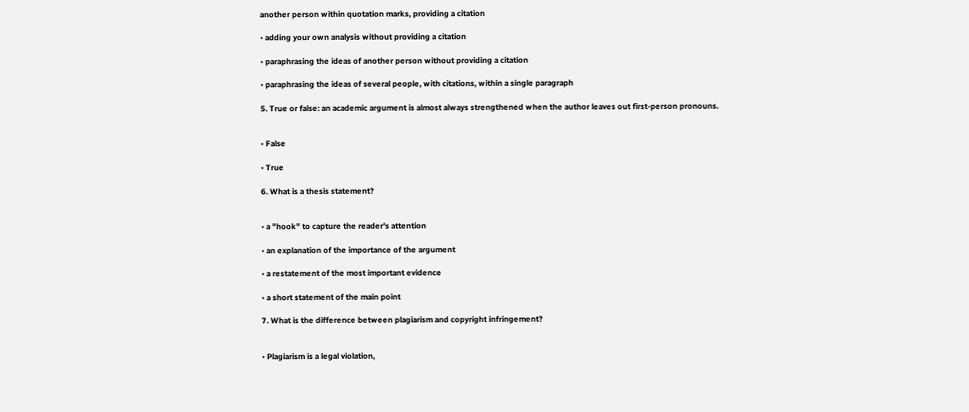another person within quotation marks, providing a citation

• adding your own analysis without providing a citation

• paraphrasing the ideas of another person without providing a citation

• paraphrasing the ideas of several people, with citations, within a single paragraph

5. True or false: an academic argument is almost always strengthened when the author leaves out first-person pronouns.


• False

• True

6. What is a thesis statement?


• a "hook" to capture the reader's attention

• an explanation of the importance of the argument

• a restatement of the most important evidence

• a short statement of the main point

7. What is the difference between plagiarism and copyright infringement?


• Plagiarism is a legal violation,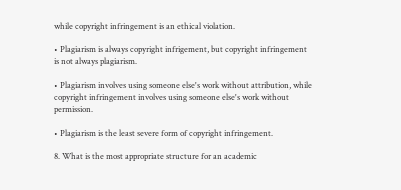while copyright infringement is an ethical violation.

• Plagiarism is always copyright infrigement, but copyright infringement is not always plagiarism.

• Plagiarism involves using someone else's work without attribution, while copyright infringement involves using someone else's work without permission.

• Plagiarism is the least severe form of copyright infringement.

8. What is the most appropriate structure for an academic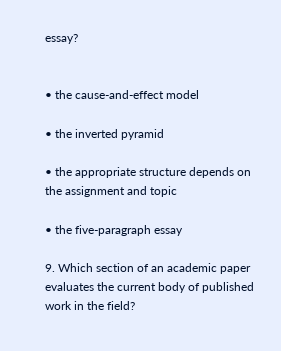essay?


• the cause-and-effect model

• the inverted pyramid

• the appropriate structure depends on the assignment and topic

• the five-paragraph essay

9. Which section of an academic paper evaluates the current body of published work in the field?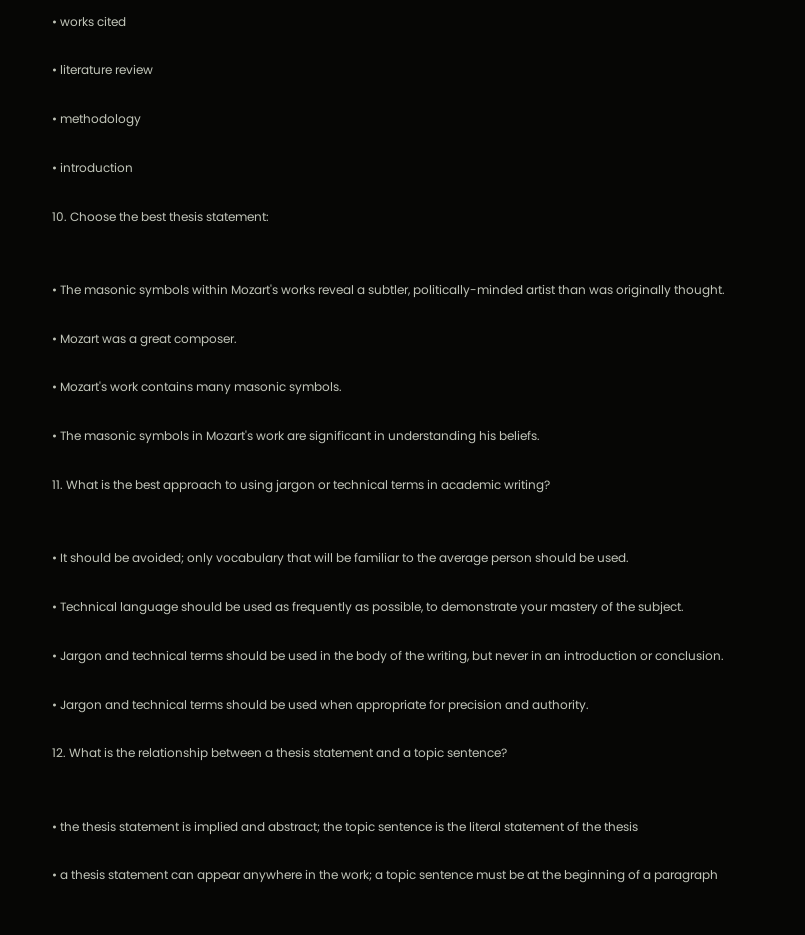• works cited

• literature review

• methodology

• introduction

10. Choose the best thesis statement:


• The masonic symbols within Mozart's works reveal a subtler, politically-minded artist than was originally thought.

• Mozart was a great composer.

• Mozart's work contains many masonic symbols.

• The masonic symbols in Mozart's work are significant in understanding his beliefs.

11. What is the best approach to using jargon or technical terms in academic writing?


• It should be avoided; only vocabulary that will be familiar to the average person should be used.

• Technical language should be used as frequently as possible, to demonstrate your mastery of the subject.

• Jargon and technical terms should be used in the body of the writing, but never in an introduction or conclusion.

• Jargon and technical terms should be used when appropriate for precision and authority.

12. What is the relationship between a thesis statement and a topic sentence?


• the thesis statement is implied and abstract; the topic sentence is the literal statement of the thesis

• a thesis statement can appear anywhere in the work; a topic sentence must be at the beginning of a paragraph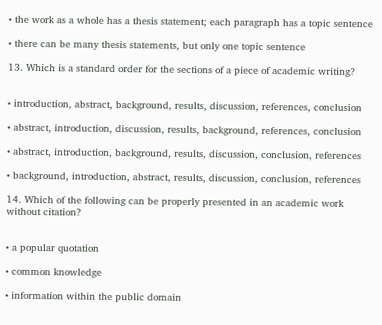• the work as a whole has a thesis statement; each paragraph has a topic sentence

• there can be many thesis statements, but only one topic sentence

13. Which is a standard order for the sections of a piece of academic writing?


• introduction, abstract, background, results, discussion, references, conclusion

• abstract, introduction, discussion, results, background, references, conclusion

• abstract, introduction, background, results, discussion, conclusion, references

• background, introduction, abstract, results, discussion, conclusion, references

14. Which of the following can be properly presented in an academic work without citation?


• a popular quotation

• common knowledge

• information within the public domain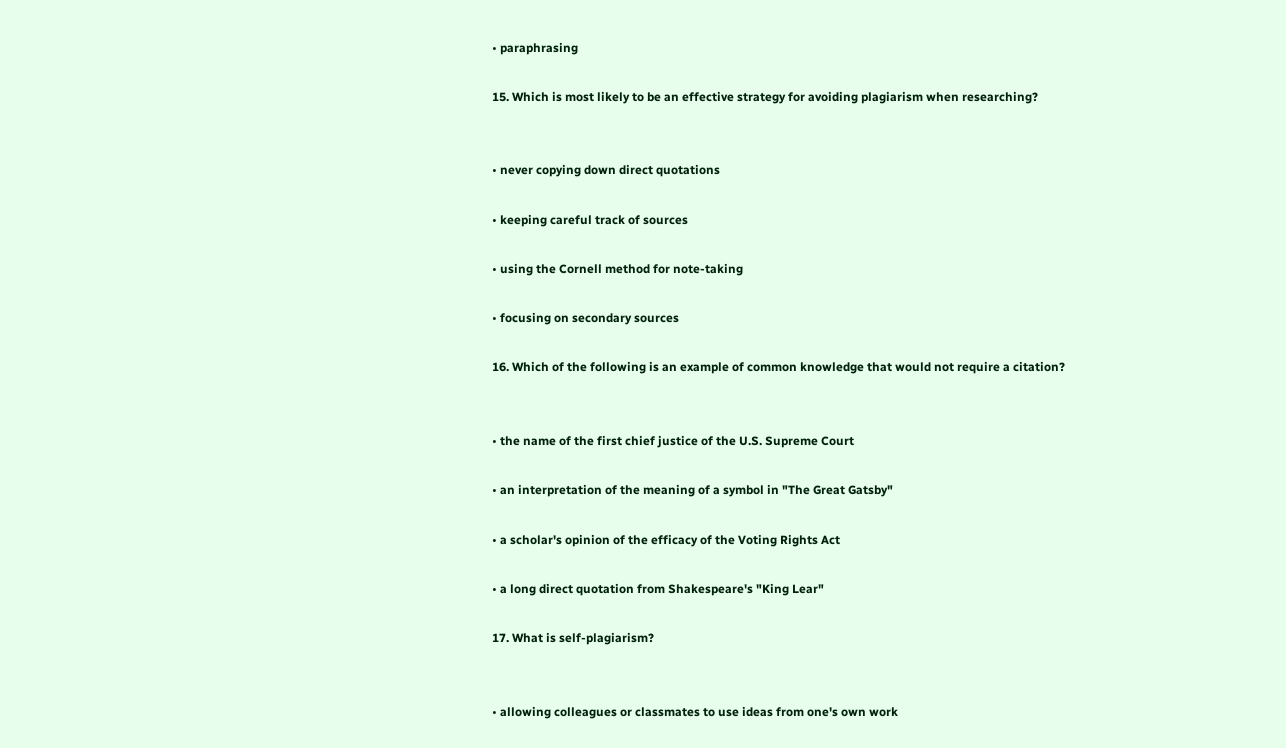• paraphrasing

15. Which is most likely to be an effective strategy for avoiding plagiarism when researching?


• never copying down direct quotations

• keeping careful track of sources

• using the Cornell method for note-taking

• focusing on secondary sources

16. Which of the following is an example of common knowledge that would not require a citation?


• the name of the first chief justice of the U.S. Supreme Court

• an interpretation of the meaning of a symbol in "The Great Gatsby"

• a scholar's opinion of the efficacy of the Voting Rights Act

• a long direct quotation from Shakespeare's "King Lear"

17. What is self-plagiarism?


• allowing colleagues or classmates to use ideas from one's own work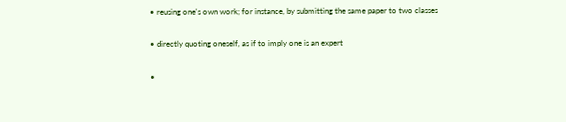• reusing one's own work; for instance, by submitting the same paper to two classes

• directly quoting oneself, as if to imply one is an expert

•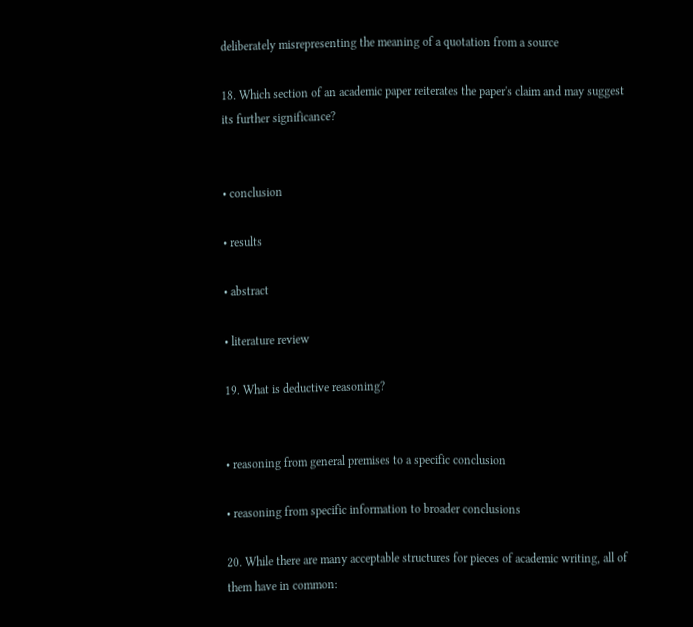deliberately misrepresenting the meaning of a quotation from a source

18. Which section of an academic paper reiterates the paper's claim and may suggest its further significance?


• conclusion

• results

• abstract

• literature review

19. What is deductive reasoning?


• reasoning from general premises to a specific conclusion

• reasoning from specific information to broader conclusions

20. While there are many acceptable structures for pieces of academic writing, all of them have in common: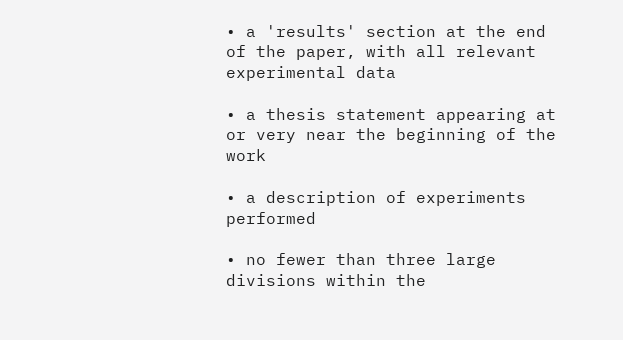• a 'results' section at the end of the paper, with all relevant experimental data

• a thesis statement appearing at or very near the beginning of the work

• a description of experiments performed

• no fewer than three large divisions within the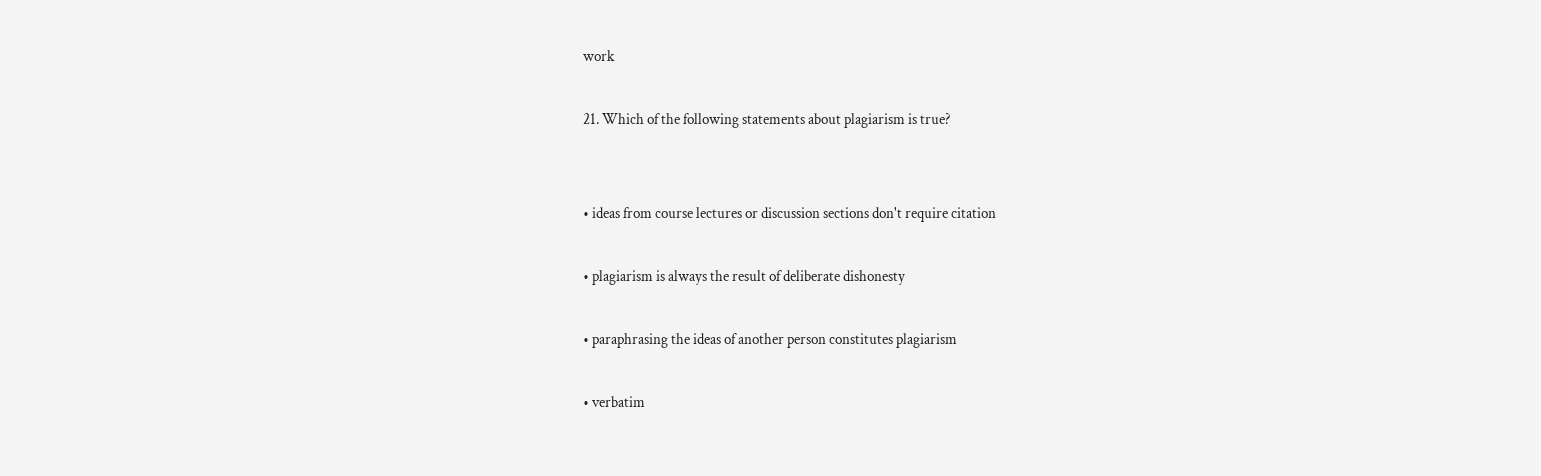work

21. Which of the following statements about plagiarism is true?


• ideas from course lectures or discussion sections don't require citation

• plagiarism is always the result of deliberate dishonesty

• paraphrasing the ideas of another person constitutes plagiarism

• verbatim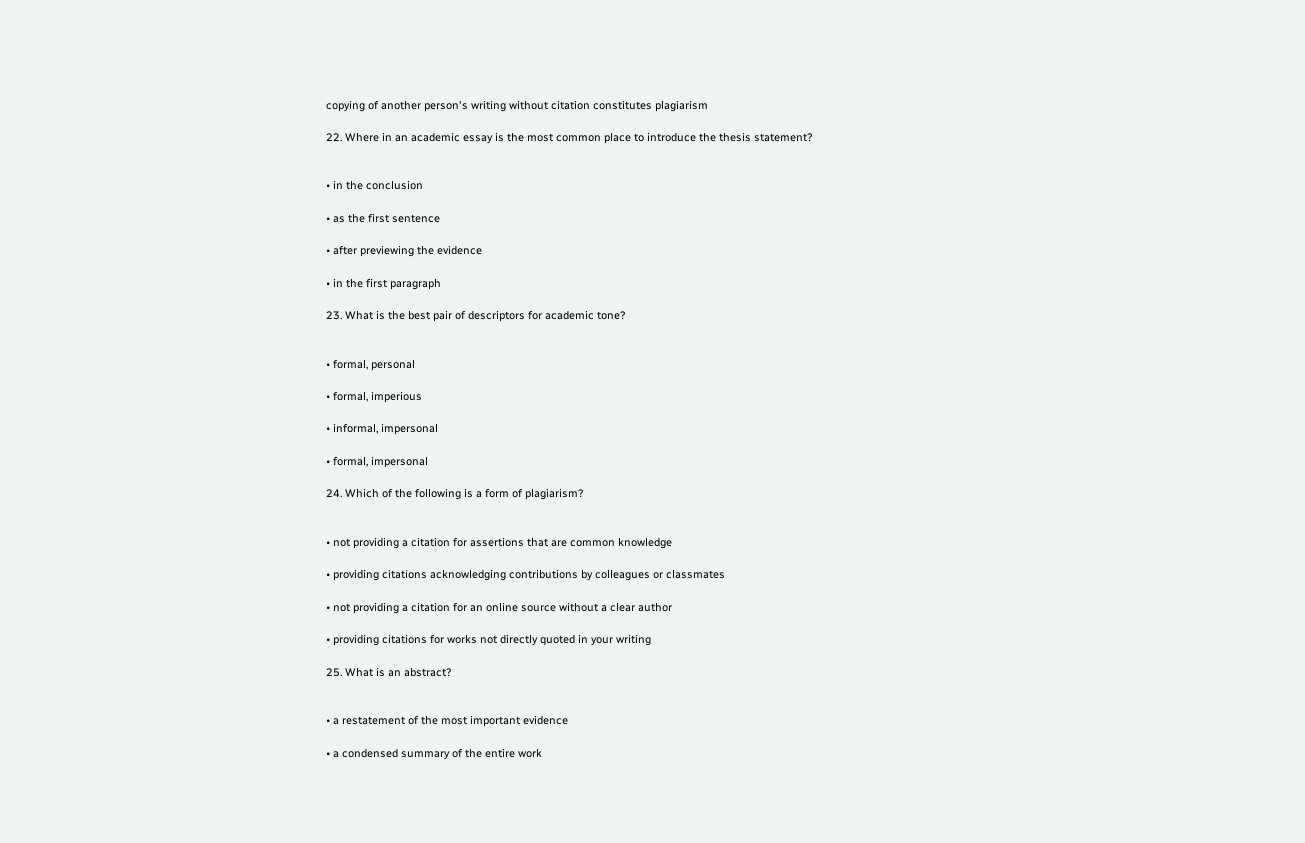copying of another person's writing without citation constitutes plagiarism

22. Where in an academic essay is the most common place to introduce the thesis statement?


• in the conclusion

• as the first sentence

• after previewing the evidence

• in the first paragraph

23. What is the best pair of descriptors for academic tone?


• formal, personal

• formal, imperious

• informal, impersonal

• formal, impersonal

24. Which of the following is a form of plagiarism?


• not providing a citation for assertions that are common knowledge

• providing citations acknowledging contributions by colleagues or classmates

• not providing a citation for an online source without a clear author

• providing citations for works not directly quoted in your writing

25. What is an abstract?


• a restatement of the most important evidence

• a condensed summary of the entire work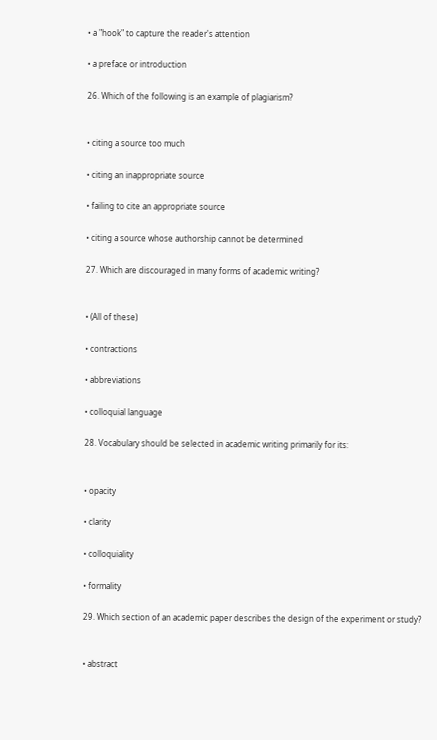• a "hook" to capture the reader's attention

• a preface or introduction

26. Which of the following is an example of plagiarism?


• citing a source too much

• citing an inappropriate source

• failing to cite an appropriate source

• citing a source whose authorship cannot be determined

27. Which are discouraged in many forms of academic writing?


• (All of these)

• contractions

• abbreviations

• colloquial language

28. Vocabulary should be selected in academic writing primarily for its:


• opacity

• clarity

• colloquiality

• formality

29. Which section of an academic paper describes the design of the experiment or study?


• abstract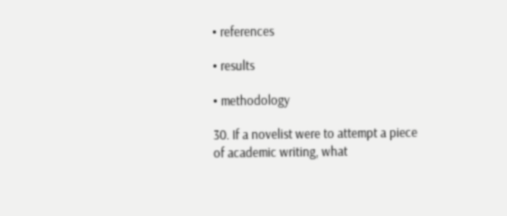• references

• results

• methodology

30. If a novelist were to attempt a piece of academic writing, what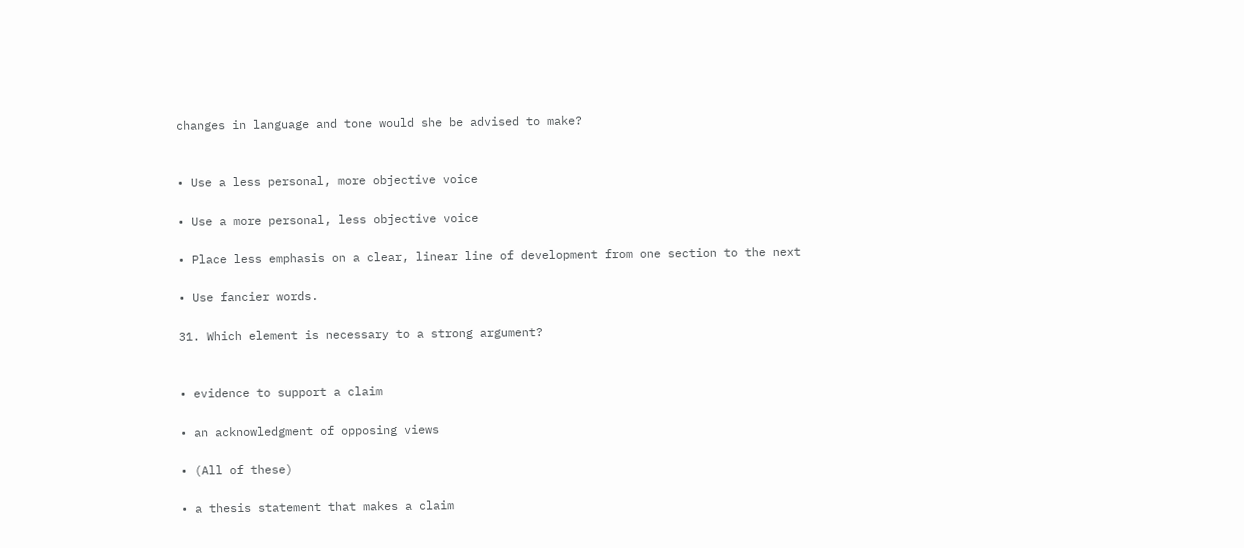changes in language and tone would she be advised to make?


• Use a less personal, more objective voice

• Use a more personal, less objective voice

• Place less emphasis on a clear, linear line of development from one section to the next

• Use fancier words.

31. Which element is necessary to a strong argument?


• evidence to support a claim

• an acknowledgment of opposing views

• (All of these)

• a thesis statement that makes a claim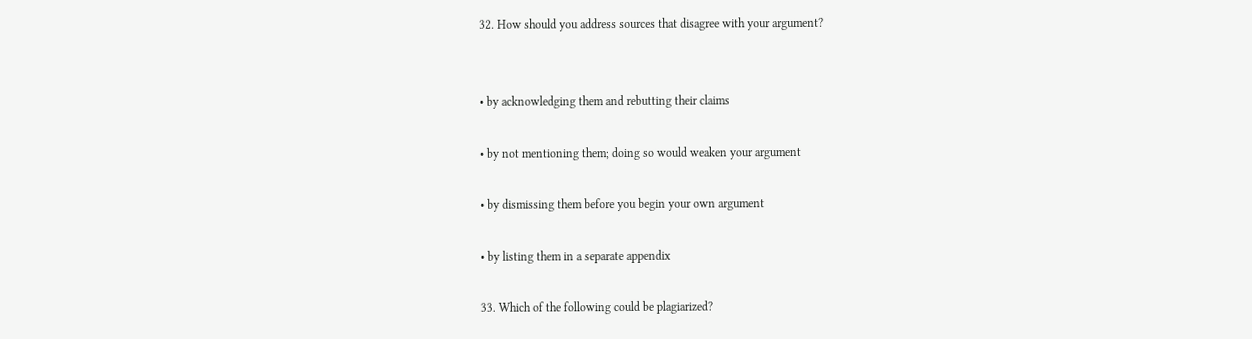32. How should you address sources that disagree with your argument?


• by acknowledging them and rebutting their claims

• by not mentioning them; doing so would weaken your argument

• by dismissing them before you begin your own argument

• by listing them in a separate appendix

33. Which of the following could be plagiarized?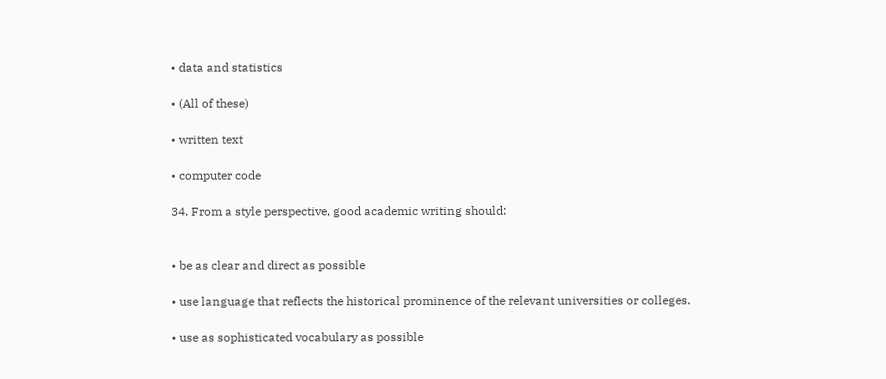• data and statistics

• (All of these)

• written text

• computer code

34. From a style perspective, good academic writing should:


• be as clear and direct as possible

• use language that reflects the historical prominence of the relevant universities or colleges.

• use as sophisticated vocabulary as possible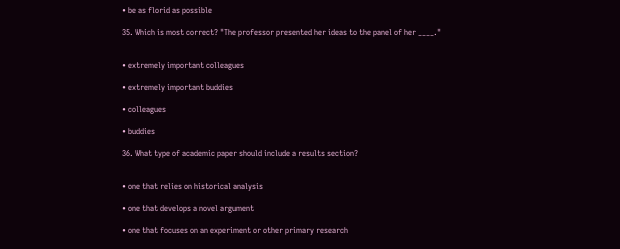• be as florid as possible

35. Which is most correct? "The professor presented her ideas to the panel of her ____."


• extremely important colleagues

• extremely important buddies

• colleagues

• buddies

36. What type of academic paper should include a results section?


• one that relies on historical analysis

• one that develops a novel argument

• one that focuses on an experiment or other primary research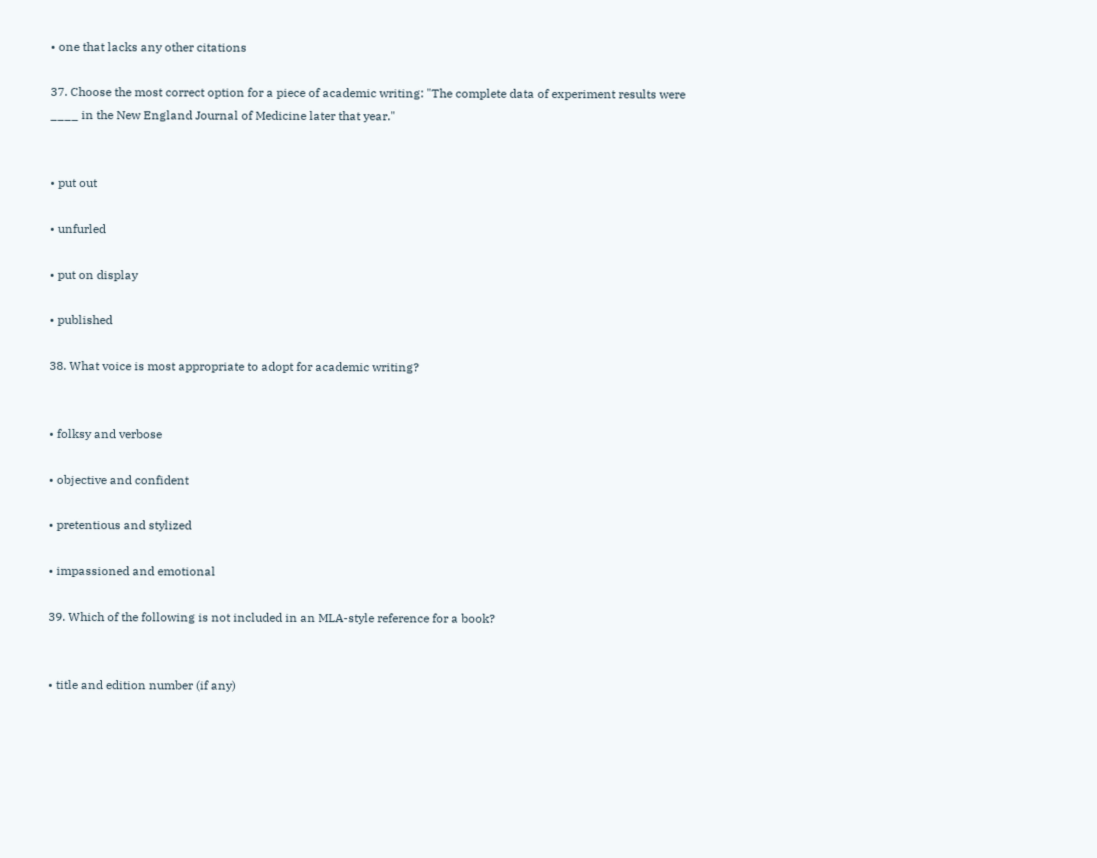• one that lacks any other citations

37. Choose the most correct option for a piece of academic writing: "The complete data of experiment results were ____ in the New England Journal of Medicine later that year."


• put out

• unfurled

• put on display

• published

38. What voice is most appropriate to adopt for academic writing?


• folksy and verbose

• objective and confident

• pretentious and stylized

• impassioned and emotional

39. Which of the following is not included in an MLA-style reference for a book?


• title and edition number (if any)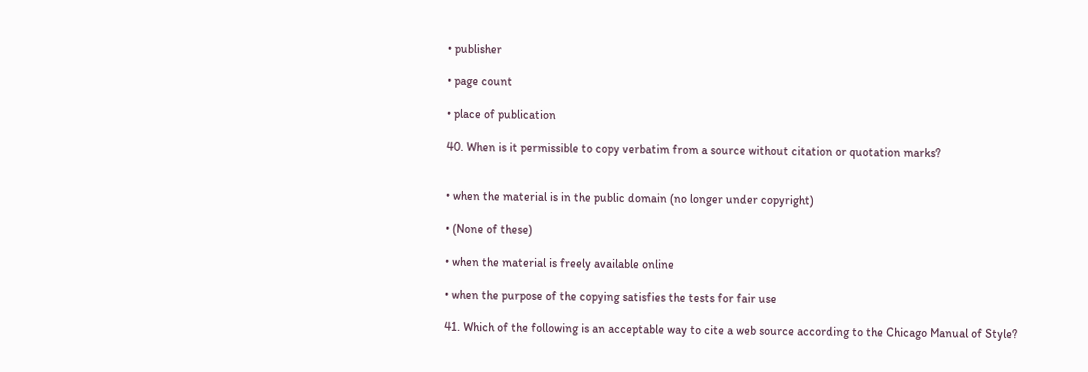• publisher

• page count

• place of publication

40. When is it permissible to copy verbatim from a source without citation or quotation marks?


• when the material is in the public domain (no longer under copyright)

• (None of these)

• when the material is freely available online

• when the purpose of the copying satisfies the tests for fair use

41. Which of the following is an acceptable way to cite a web source according to the Chicago Manual of Style?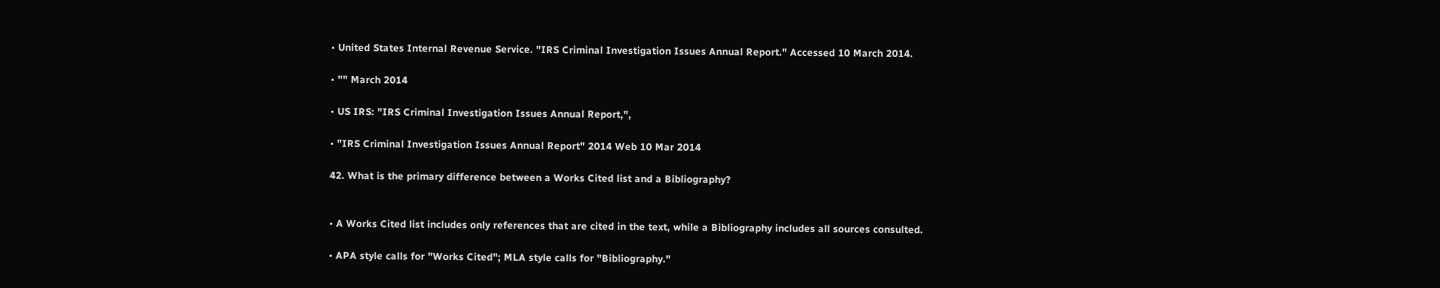• United States Internal Revenue Service. "IRS Criminal Investigation Issues Annual Report." Accessed 10 March 2014.

• "" March 2014

• US IRS: "IRS Criminal Investigation Issues Annual Report,",

• "IRS Criminal Investigation Issues Annual Report" 2014 Web 10 Mar 2014

42. What is the primary difference between a Works Cited list and a Bibliography?


• A Works Cited list includes only references that are cited in the text, while a Bibliography includes all sources consulted.

• APA style calls for "Works Cited"; MLA style calls for "Bibliography."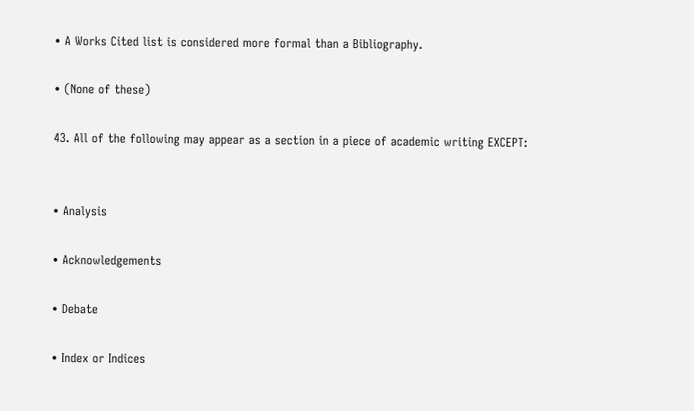• A Works Cited list is considered more formal than a Bibliography.

• (None of these)

43. All of the following may appear as a section in a piece of academic writing EXCEPT:


• Analysis

• Acknowledgements

• Debate

• Index or Indices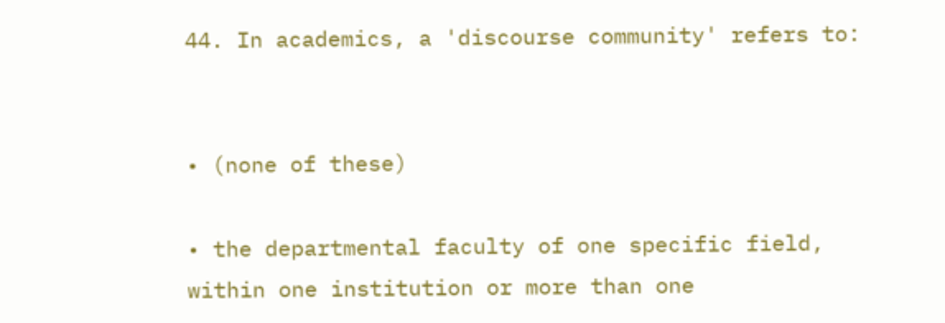44. In academics, a 'discourse community' refers to:


• (none of these)

• the departmental faculty of one specific field, within one institution or more than one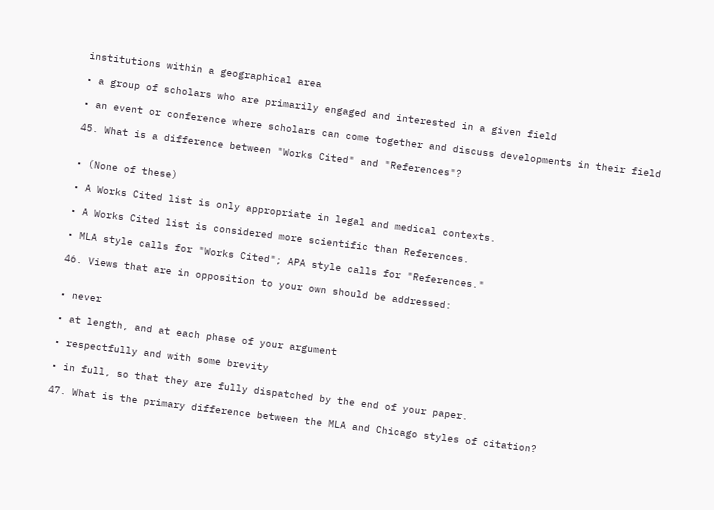institutions within a geographical area

• a group of scholars who are primarily engaged and interested in a given field

• an event or conference where scholars can come together and discuss developments in their field

45. What is a difference between "Works Cited" and "References"?


• (None of these)

• A Works Cited list is only appropriate in legal and medical contexts.

• A Works Cited list is considered more scientific than References.

• MLA style calls for "Works Cited"; APA style calls for "References."

46. Views that are in opposition to your own should be addressed:


• never

• at length, and at each phase of your argument

• respectfully and with some brevity

• in full, so that they are fully dispatched by the end of your paper.

47. What is the primary difference between the MLA and Chicago styles of citation?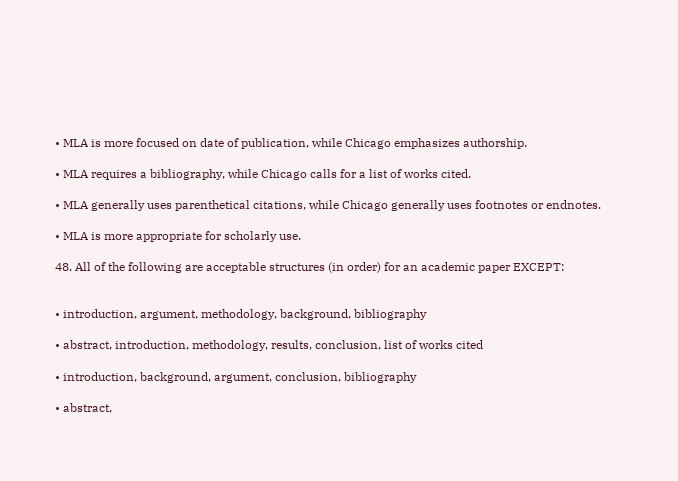• MLA is more focused on date of publication, while Chicago emphasizes authorship.

• MLA requires a bibliography, while Chicago calls for a list of works cited.

• MLA generally uses parenthetical citations, while Chicago generally uses footnotes or endnotes.

• MLA is more appropriate for scholarly use.

48. All of the following are acceptable structures (in order) for an academic paper EXCEPT:


• introduction, argument, methodology, background, bibliography

• abstract, introduction, methodology, results, conclusion, list of works cited

• introduction, background, argument, conclusion, bibliography

• abstract,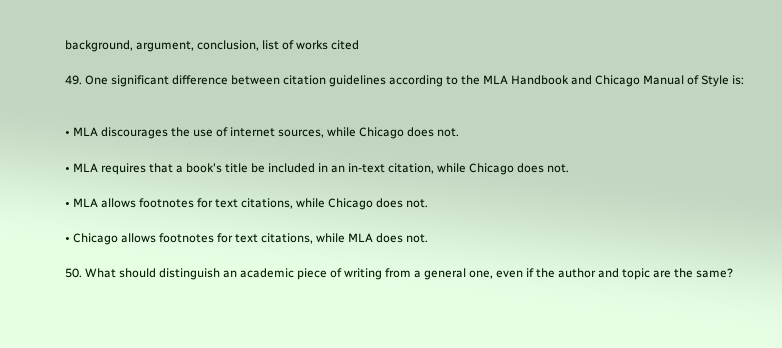background, argument, conclusion, list of works cited

49. One significant difference between citation guidelines according to the MLA Handbook and Chicago Manual of Style is:


• MLA discourages the use of internet sources, while Chicago does not.

• MLA requires that a book's title be included in an in-text citation, while Chicago does not.

• MLA allows footnotes for text citations, while Chicago does not.

• Chicago allows footnotes for text citations, while MLA does not.

50. What should distinguish an academic piece of writing from a general one, even if the author and topic are the same?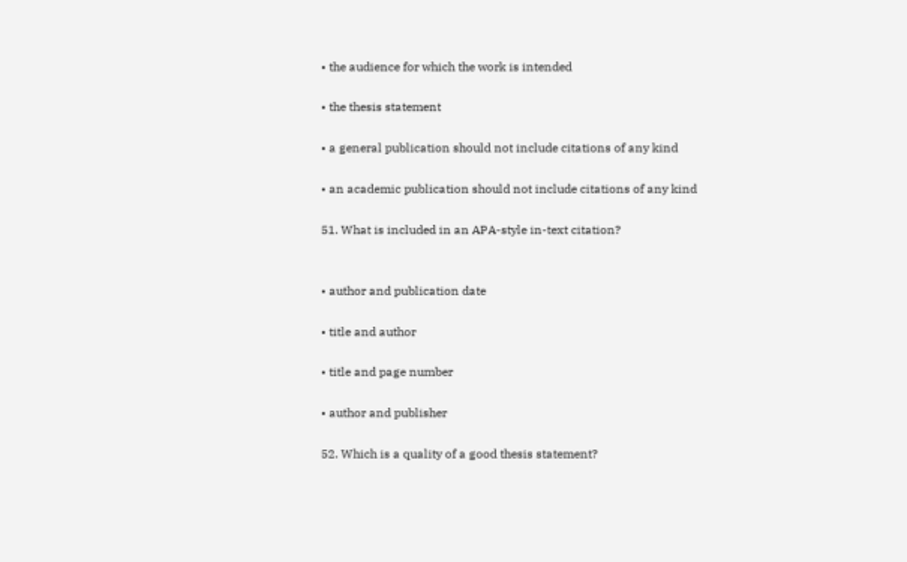• the audience for which the work is intended

• the thesis statement

• a general publication should not include citations of any kind

• an academic publication should not include citations of any kind

51. What is included in an APA-style in-text citation?


• author and publication date

• title and author

• title and page number

• author and publisher

52. Which is a quality of a good thesis statement?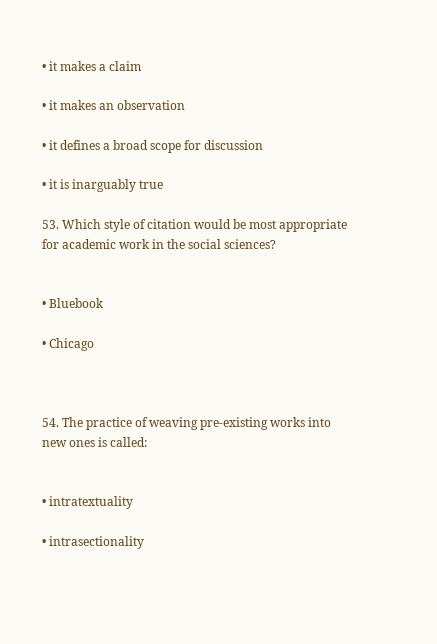• it makes a claim

• it makes an observation

• it defines a broad scope for discussion

• it is inarguably true

53. Which style of citation would be most appropriate for academic work in the social sciences?


• Bluebook

• Chicago



54. The practice of weaving pre-existing works into new ones is called:


• intratextuality

• intrasectionality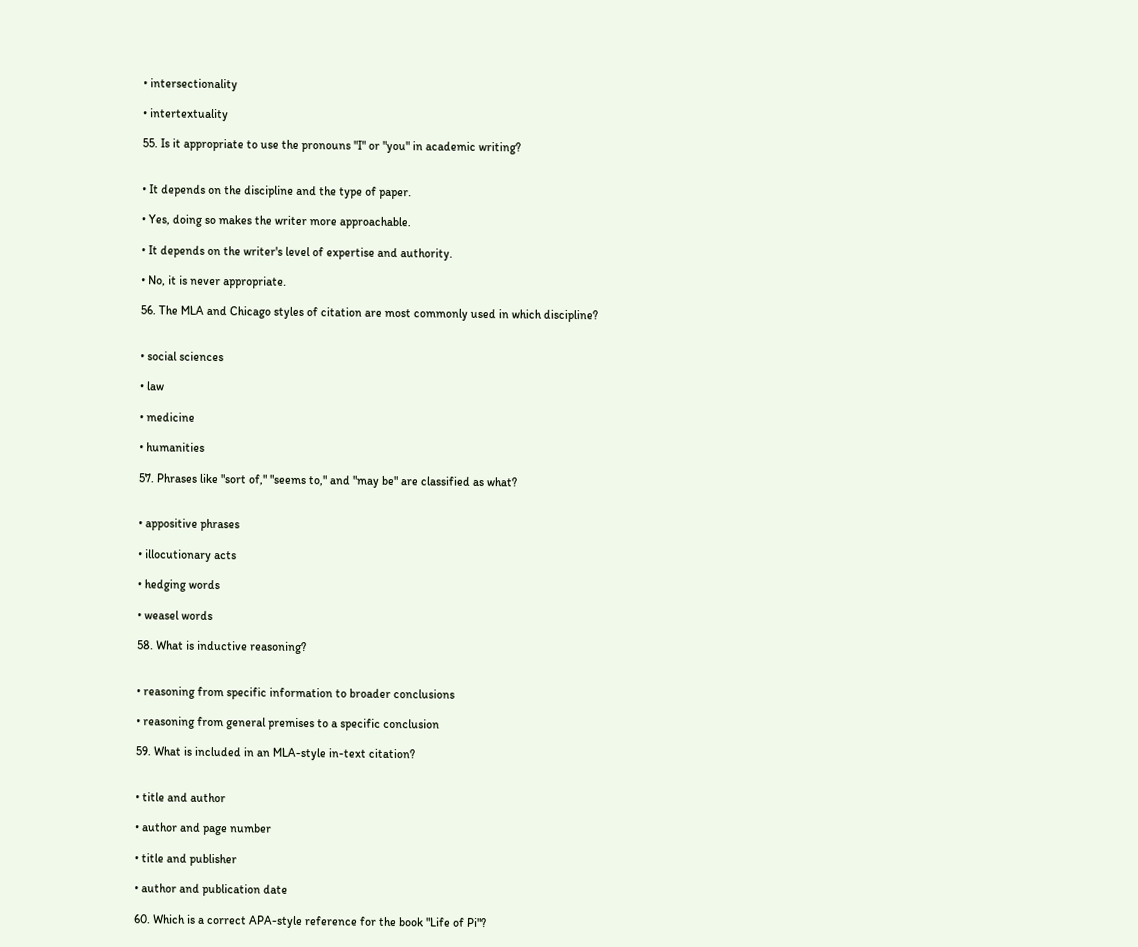• intersectionality

• intertextuality

55. Is it appropriate to use the pronouns "I" or "you" in academic writing?


• It depends on the discipline and the type of paper.

• Yes, doing so makes the writer more approachable.

• It depends on the writer's level of expertise and authority.

• No, it is never appropriate.

56. The MLA and Chicago styles of citation are most commonly used in which discipline?


• social sciences

• law

• medicine

• humanities

57. Phrases like "sort of," "seems to," and "may be" are classified as what?


• appositive phrases

• illocutionary acts

• hedging words

• weasel words

58. What is inductive reasoning?


• reasoning from specific information to broader conclusions

• reasoning from general premises to a specific conclusion

59. What is included in an MLA-style in-text citation?


• title and author

• author and page number

• title and publisher

• author and publication date

60. Which is a correct APA-style reference for the book "Life of Pi"?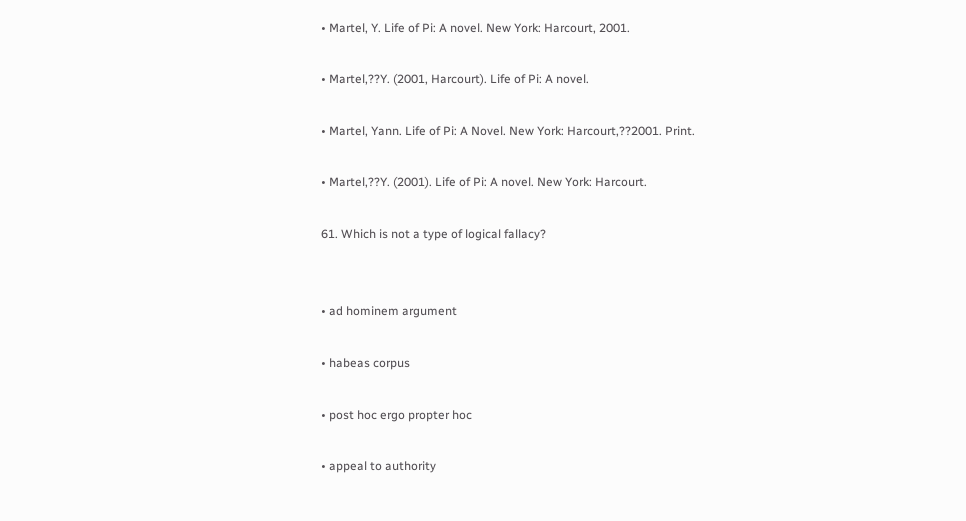• Martel, Y. Life of Pi: A novel. New York: Harcourt, 2001.

• Martel,??Y. (2001, Harcourt). Life of Pi: A novel.

• Martel, Yann. Life of Pi: A Novel. New York: Harcourt,??2001. Print.

• Martel,??Y. (2001). Life of Pi: A novel. New York: Harcourt.

61. Which is not a type of logical fallacy?


• ad hominem argument

• habeas corpus

• post hoc ergo propter hoc

• appeal to authority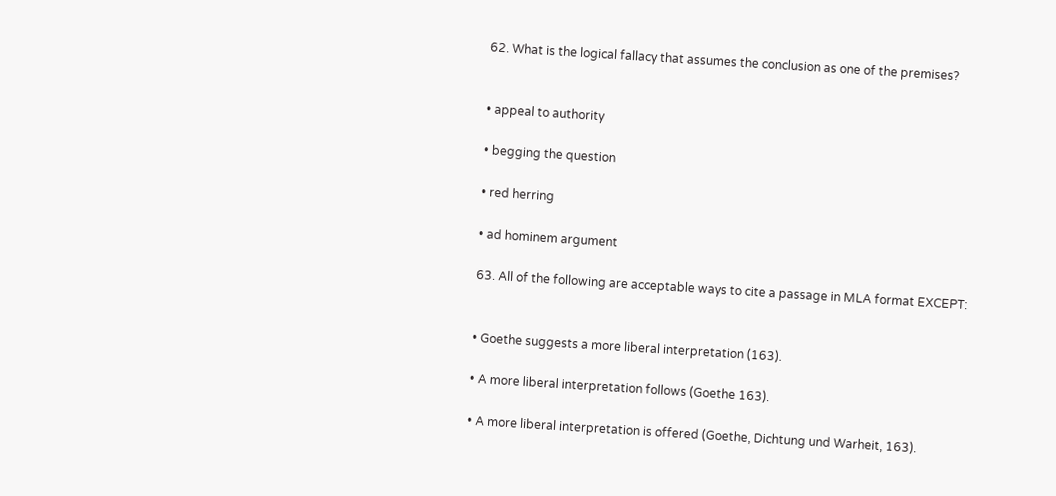62. What is the logical fallacy that assumes the conclusion as one of the premises?


• appeal to authority

• begging the question

• red herring

• ad hominem argument

63. All of the following are acceptable ways to cite a passage in MLA format EXCEPT:


• Goethe suggests a more liberal interpretation (163).

• A more liberal interpretation follows (Goethe 163).

• A more liberal interpretation is offered (Goethe, Dichtung und Warheit, 163).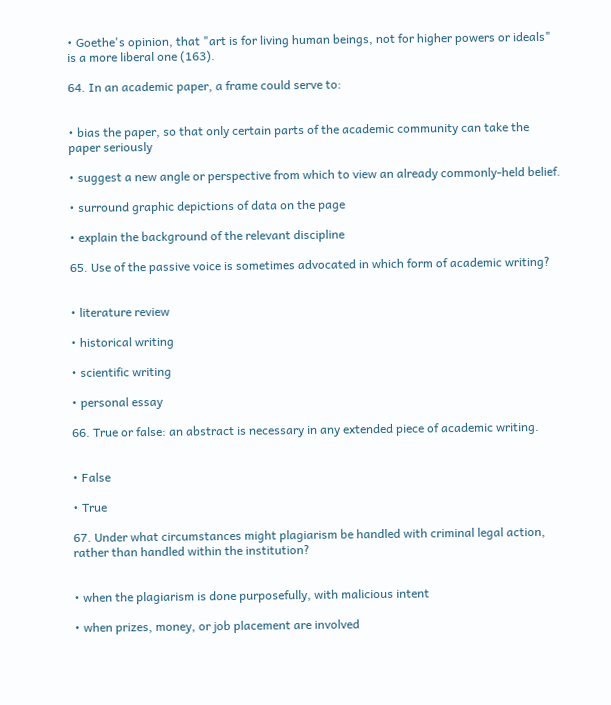• Goethe's opinion, that "art is for living human beings, not for higher powers or ideals" is a more liberal one (163).

64. In an academic paper, a frame could serve to:


• bias the paper, so that only certain parts of the academic community can take the paper seriously

• suggest a new angle or perspective from which to view an already commonly-held belief.

• surround graphic depictions of data on the page

• explain the background of the relevant discipline

65. Use of the passive voice is sometimes advocated in which form of academic writing?


• literature review

• historical writing

• scientific writing

• personal essay

66. True or false: an abstract is necessary in any extended piece of academic writing.


• False

• True

67. Under what circumstances might plagiarism be handled with criminal legal action, rather than handled within the institution?


• when the plagiarism is done purposefully, with malicious intent

• when prizes, money, or job placement are involved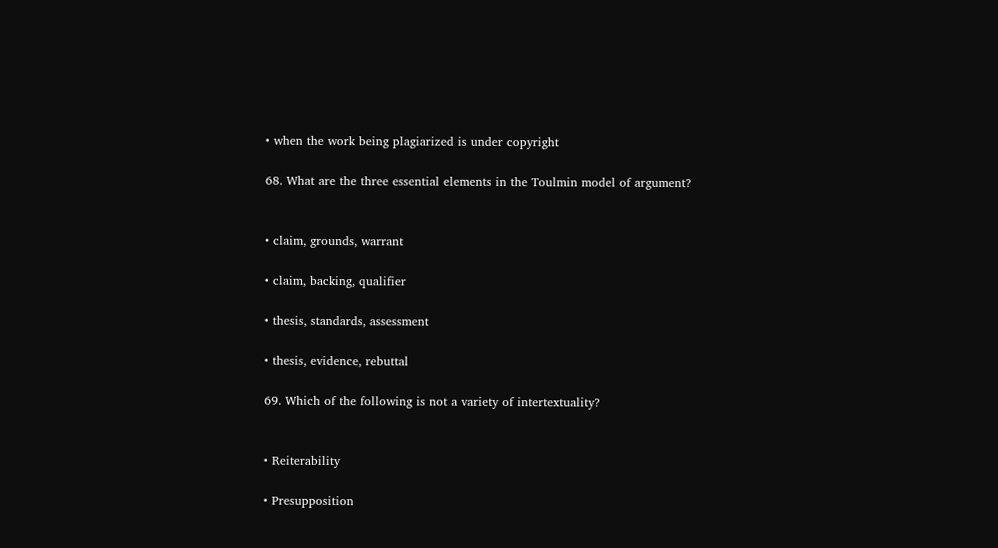• when the work being plagiarized is under copyright

68. What are the three essential elements in the Toulmin model of argument?


• claim, grounds, warrant

• claim, backing, qualifier

• thesis, standards, assessment

• thesis, evidence, rebuttal

69. Which of the following is not a variety of intertextuality?


• Reiterability

• Presupposition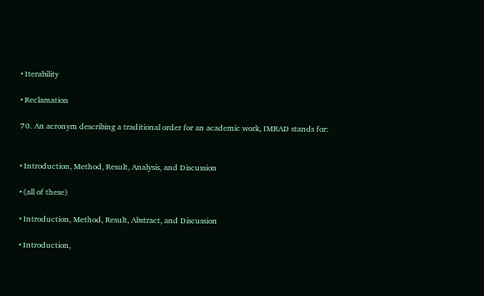• Iterability

• Reclamation

70. An acronym describing a traditional order for an academic work, IMRAD stands for:


• Introduction, Method, Result, Analysis, and Discussion

• (all of these)

• Introduction, Method, Result, Abstract, and Discussion

• Introduction,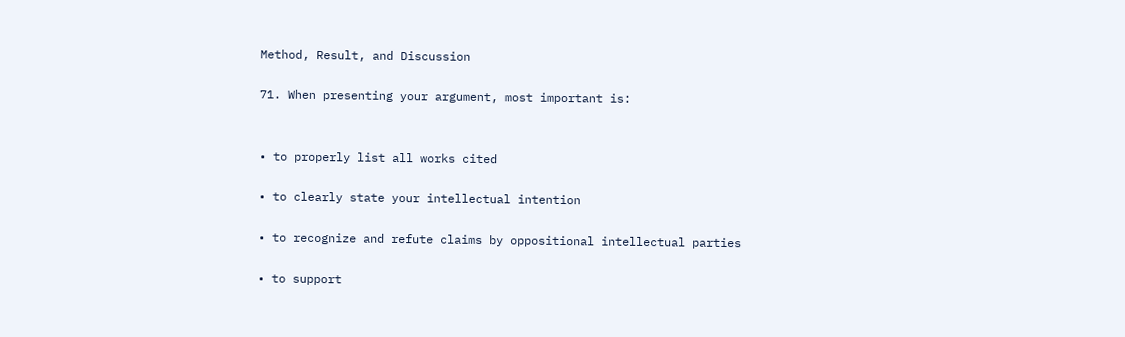Method, Result, and Discussion

71. When presenting your argument, most important is:


• to properly list all works cited

• to clearly state your intellectual intention

• to recognize and refute claims by oppositional intellectual parties

• to support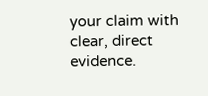your claim with clear, direct evidence.